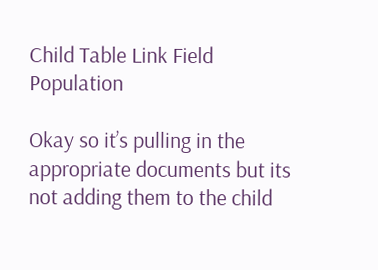Child Table Link Field Population

Okay so it’s pulling in the appropriate documents but its not adding them to the child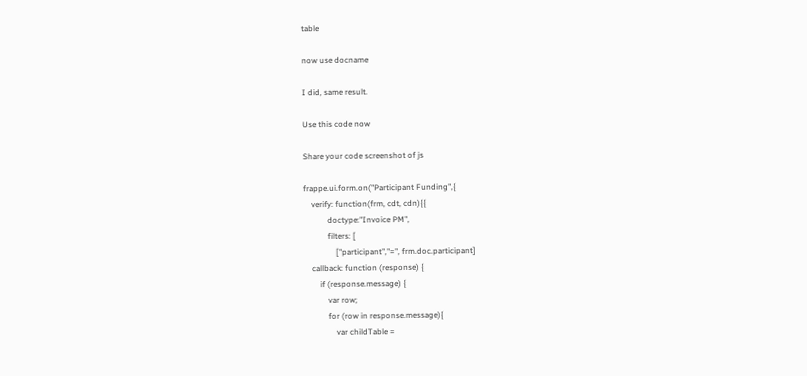table

now use docname

I did, same result.

Use this code now

Share your code screenshot of js

frappe.ui.form.on("Participant Funding",{
    verify: function(frm, cdt, cdn){{
            doctype:"Invoice PM",
            filters: [
                ["participant","=", frm.doc.participant]
    callback: function (response) {
        if (response.message) {
            var row;
            for (row in response.message){
                var childTable =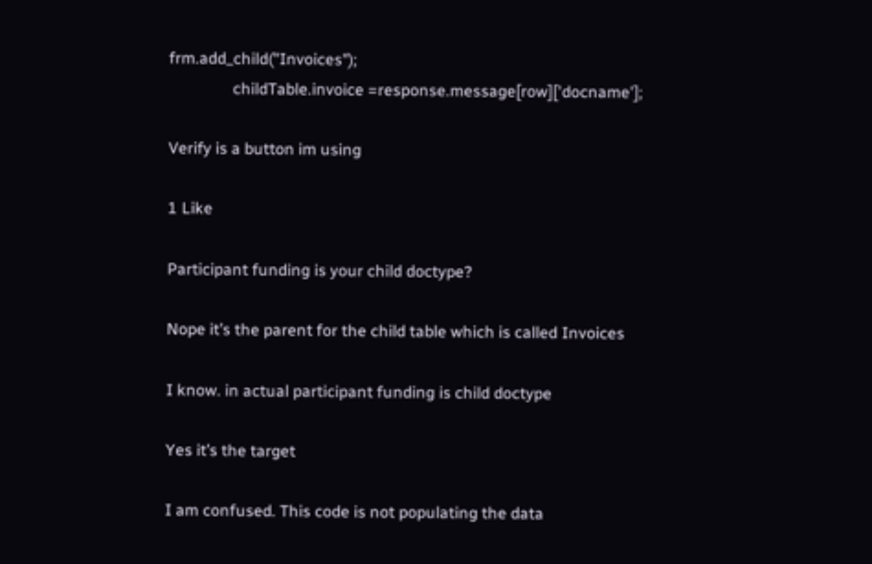frm.add_child("Invoices");
                childTable.invoice =response.message[row]['docname'];

Verify is a button im using

1 Like

Participant funding is your child doctype?

Nope it’s the parent for the child table which is called Invoices

I know. in actual participant funding is child doctype

Yes it’s the target

I am confused. This code is not populating the data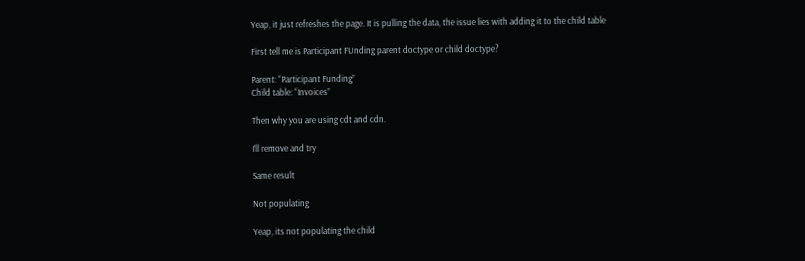Yeap, it just refreshes the page. It is pulling the data, the issue lies with adding it to the child table

First tell me is Participant FUnding parent doctype or child doctype?

Parent: “Participant Funding”
Child table: “Invoices”

Then why you are using cdt and cdn.

I’ll remove and try

Same result

Not populating

Yeap, its not populating the child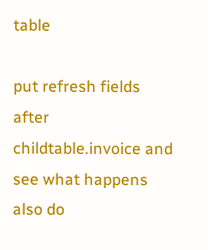table

put refresh fields after childtable.invoice and see what happens also do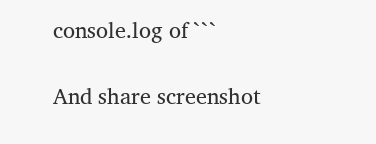console.log of ```

And share screenshot